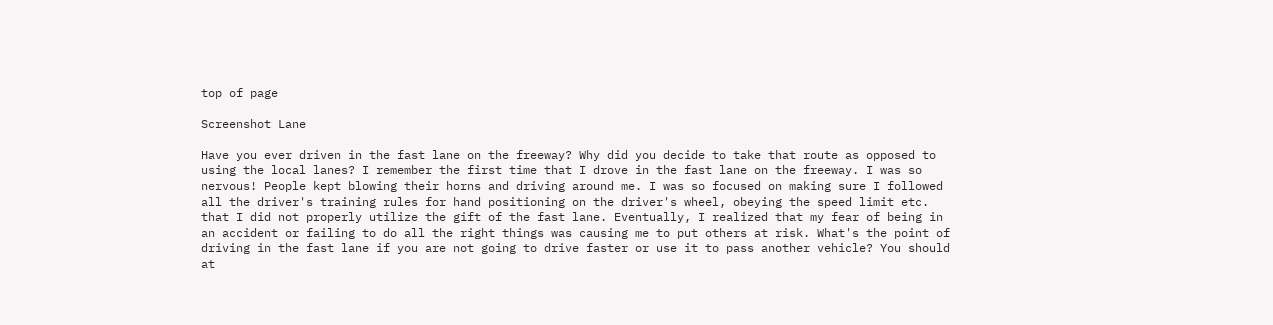top of page

Screenshot Lane

Have you ever driven in the fast lane on the freeway? Why did you decide to take that route as opposed to using the local lanes? I remember the first time that I drove in the fast lane on the freeway. I was so nervous! People kept blowing their horns and driving around me. I was so focused on making sure I followed all the driver's training rules for hand positioning on the driver's wheel, obeying the speed limit etc. that I did not properly utilize the gift of the fast lane. Eventually, I realized that my fear of being in an accident or failing to do all the right things was causing me to put others at risk. What's the point of driving in the fast lane if you are not going to drive faster or use it to pass another vehicle? You should at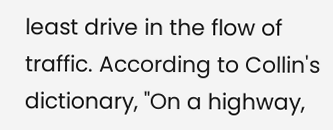least drive in the flow of traffic. According to Collin's dictionary, "On a highway,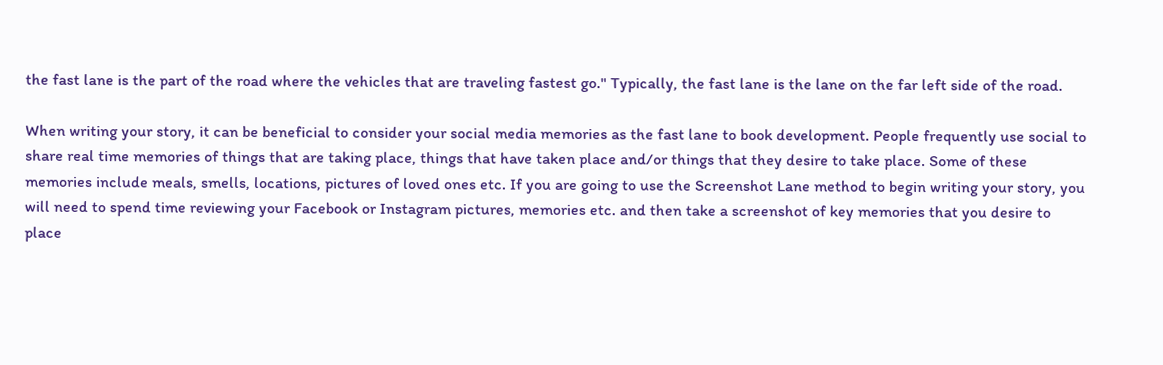the fast lane is the part of the road where the vehicles that are traveling fastest go." Typically, the fast lane is the lane on the far left side of the road.

When writing your story, it can be beneficial to consider your social media memories as the fast lane to book development. People frequently use social to share real time memories of things that are taking place, things that have taken place and/or things that they desire to take place. Some of these memories include meals, smells, locations, pictures of loved ones etc. If you are going to use the Screenshot Lane method to begin writing your story, you will need to spend time reviewing your Facebook or Instagram pictures, memories etc. and then take a screenshot of key memories that you desire to place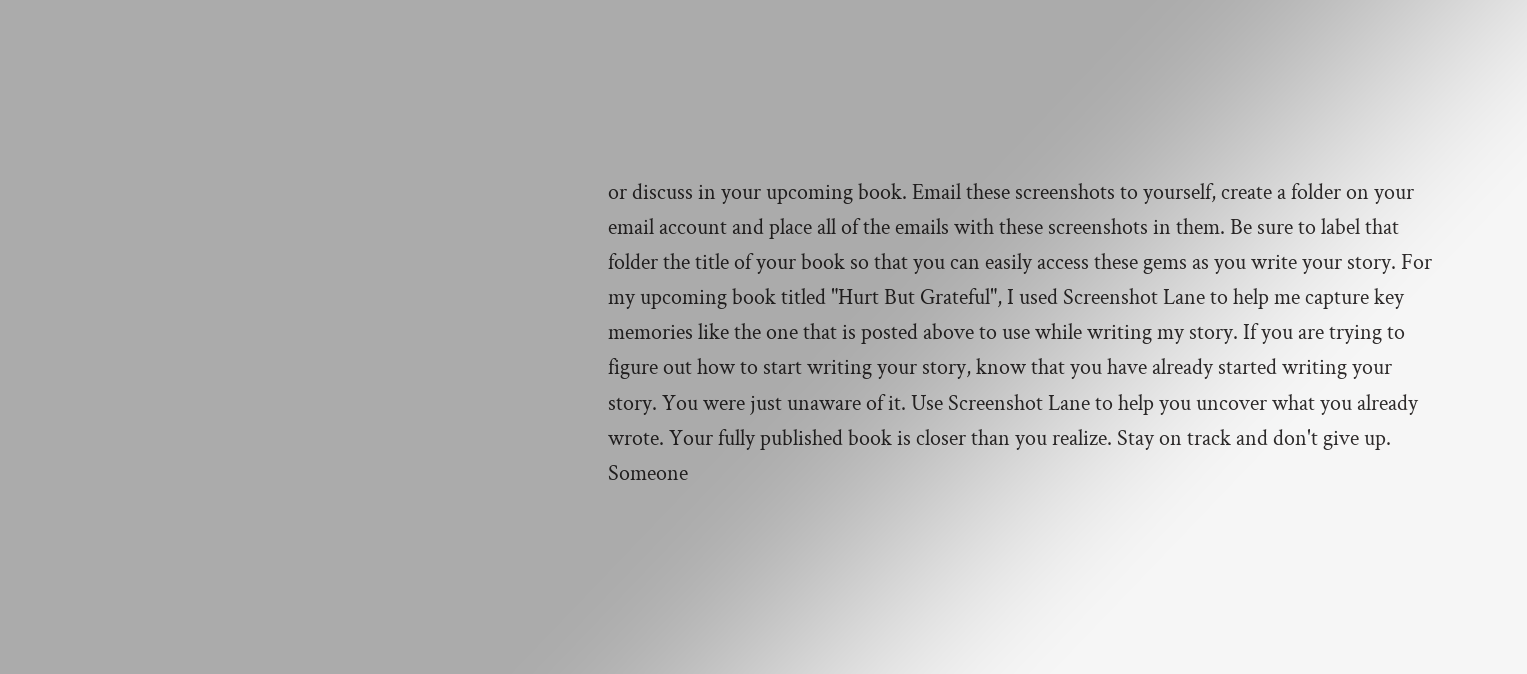or discuss in your upcoming book. Email these screenshots to yourself, create a folder on your email account and place all of the emails with these screenshots in them. Be sure to label that folder the title of your book so that you can easily access these gems as you write your story. For my upcoming book titled "Hurt But Grateful", I used Screenshot Lane to help me capture key memories like the one that is posted above to use while writing my story. If you are trying to figure out how to start writing your story, know that you have already started writing your story. You were just unaware of it. Use Screenshot Lane to help you uncover what you already wrote. Your fully published book is closer than you realize. Stay on track and don't give up. Someone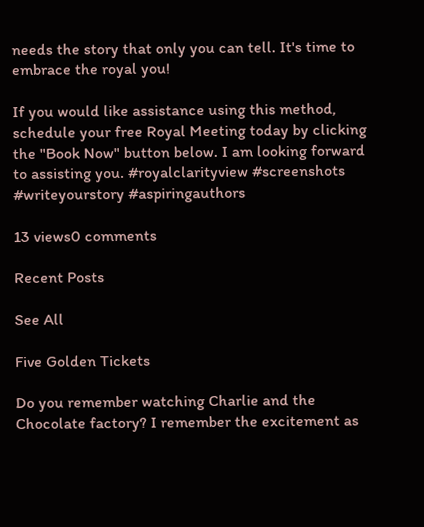needs the story that only you can tell. It's time to embrace the royal you!

If you would like assistance using this method, schedule your free Royal Meeting today by clicking the "Book Now" button below. I am looking forward to assisting you. #royalclarityview #screenshots #writeyourstory #aspiringauthors

13 views0 comments

Recent Posts

See All

Five Golden Tickets

Do you remember watching Charlie and the Chocolate factory? I remember the excitement as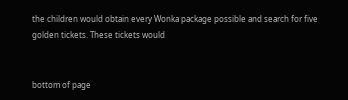the children would obtain every Wonka package possible and search for five golden tickets. These tickets would


bottom of page